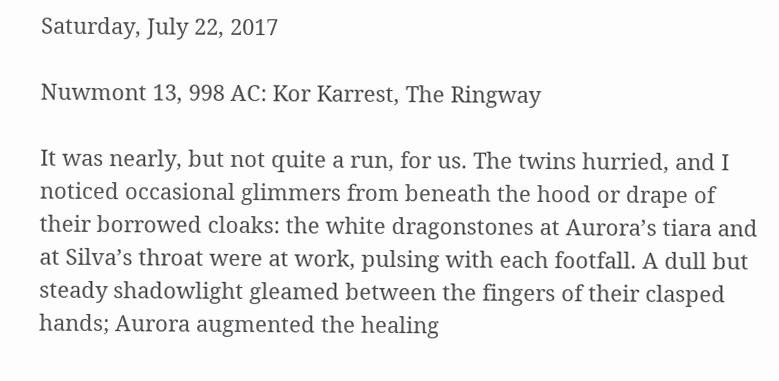Saturday, July 22, 2017

Nuwmont 13, 998 AC: Kor Karrest, The Ringway

It was nearly, but not quite a run, for us. The twins hurried, and I noticed occasional glimmers from beneath the hood or drape of their borrowed cloaks: the white dragonstones at Aurora’s tiara and at Silva’s throat were at work, pulsing with each footfall. A dull but steady shadowlight gleamed between the fingers of their clasped hands; Aurora augmented the healing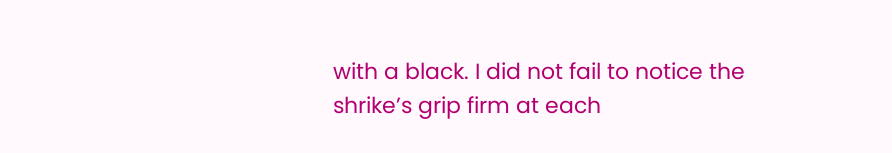with a black. I did not fail to notice the shrike’s grip firm at each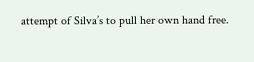attempt of Silva’s to pull her own hand free.